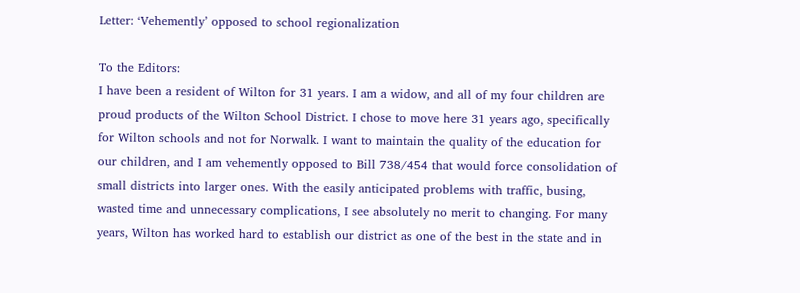Letter: ‘Vehemently’ opposed to school regionalization

To the Editors:
I have been a resident of Wilton for 31 years. I am a widow, and all of my four children are proud products of the Wilton School District. I chose to move here 31 years ago, specifically for Wilton schools and not for Norwalk. I want to maintain the quality of the education for our children, and I am vehemently opposed to Bill 738/454 that would force consolidation of small districts into larger ones. With the easily anticipated problems with traffic, busing, wasted time and unnecessary complications, I see absolutely no merit to changing. For many years, Wilton has worked hard to establish our district as one of the best in the state and in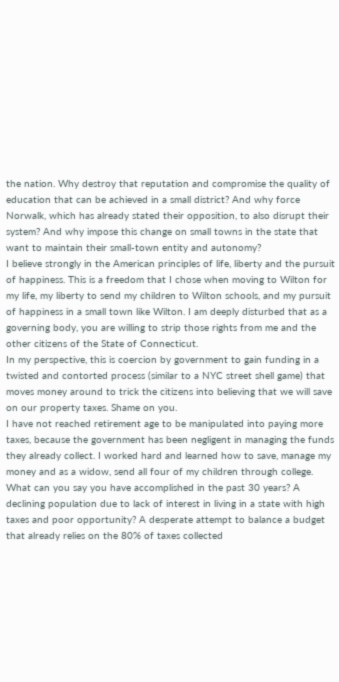the nation. Why destroy that reputation and compromise the quality of education that can be achieved in a small district? And why force Norwalk, which has already stated their opposition, to also disrupt their system? And why impose this change on small towns in the state that want to maintain their small-town entity and autonomy?
I believe strongly in the American principles of life, liberty and the pursuit of happiness. This is a freedom that I chose when moving to Wilton for my life, my liberty to send my children to Wilton schools, and my pursuit of happiness in a small town like Wilton. I am deeply disturbed that as a governing body, you are willing to strip those rights from me and the other citizens of the State of Connecticut.
In my perspective, this is coercion by government to gain funding in a twisted and contorted process (similar to a NYC street shell game) that moves money around to trick the citizens into believing that we will save on our property taxes. Shame on you.
I have not reached retirement age to be manipulated into paying more taxes, because the government has been negligent in managing the funds they already collect. I worked hard and learned how to save, manage my money and as a widow, send all four of my children through college. What can you say you have accomplished in the past 30 years? A declining population due to lack of interest in living in a state with high taxes and poor opportunity? A desperate attempt to balance a budget that already relies on the 80% of taxes collected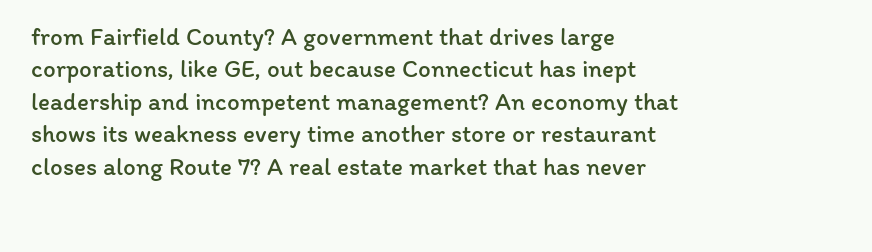from Fairfield County? A government that drives large corporations, like GE, out because Connecticut has inept leadership and incompetent management? An economy that shows its weakness every time another store or restaurant closes along Route 7? A real estate market that has never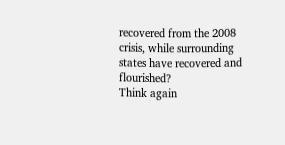recovered from the 2008 crisis, while surrounding states have recovered and flourished?
Think again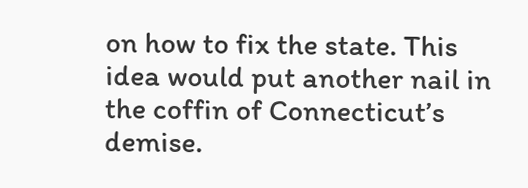on how to fix the state. This idea would put another nail in the coffin of Connecticut’s demise.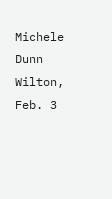Michele Dunn
Wilton, Feb. 3